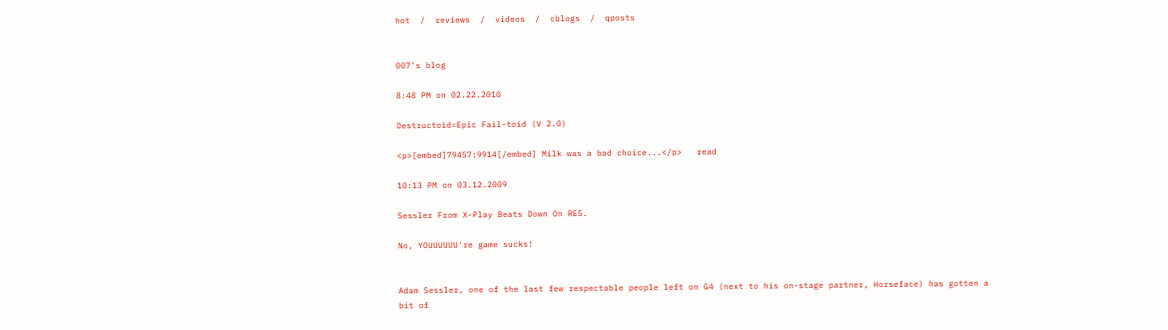hot  /  reviews  /  videos  /  cblogs  /  qposts


007's blog

8:48 PM on 02.22.2010

Destructoid=Epic Fail-toid (V 2.0)

<p>[embed]79457:9914[/embed] Milk was a bad choice...</p>   read

10:13 PM on 03.12.2009

Sessler From X-Play Beats Down On RE5.

No, YOUUUUUU're game sucks!


Adam Sessler, one of the last few respectable people left on G4 (next to his on-stage partner, Horseface) has gotten a bit of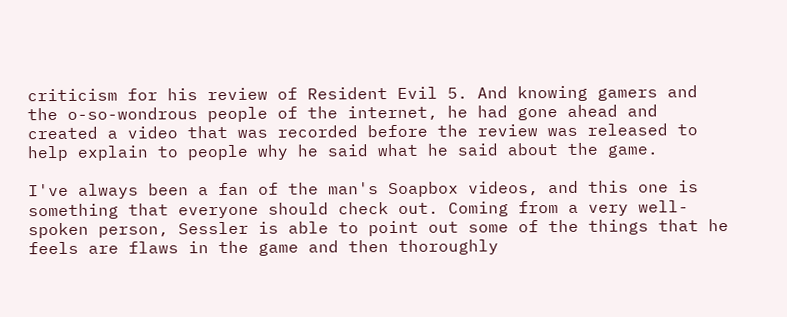criticism for his review of Resident Evil 5. And knowing gamers and the o-so-wondrous people of the internet, he had gone ahead and created a video that was recorded before the review was released to help explain to people why he said what he said about the game.

I've always been a fan of the man's Soapbox videos, and this one is something that everyone should check out. Coming from a very well-spoken person, Sessler is able to point out some of the things that he feels are flaws in the game and then thoroughly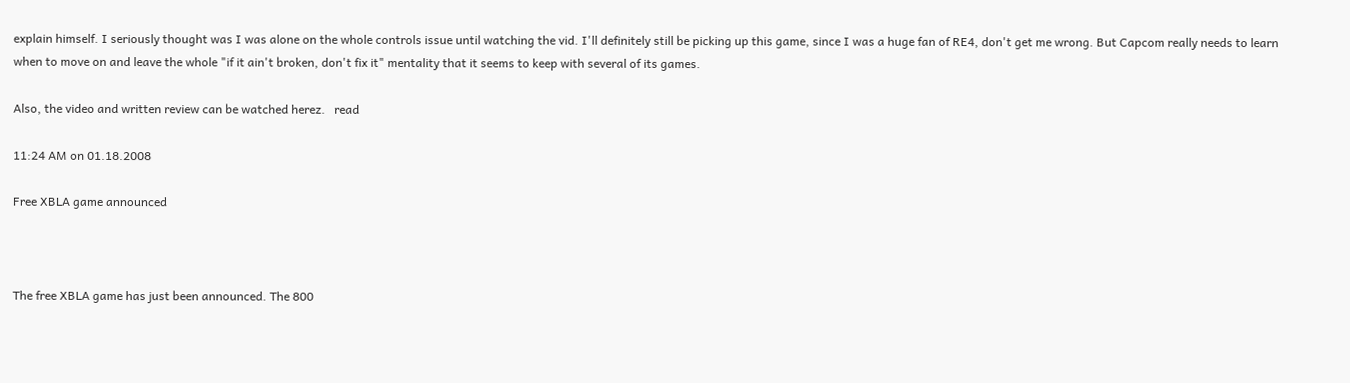explain himself. I seriously thought was I was alone on the whole controls issue until watching the vid. I'll definitely still be picking up this game, since I was a huge fan of RE4, don't get me wrong. But Capcom really needs to learn when to move on and leave the whole "if it ain't broken, don't fix it" mentality that it seems to keep with several of its games.

Also, the video and written review can be watched herez.   read

11:24 AM on 01.18.2008

Free XBLA game announced



The free XBLA game has just been announced. The 800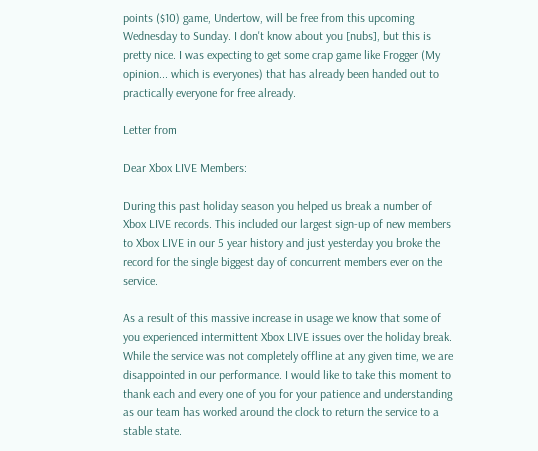points ($10) game, Undertow, will be free from this upcoming Wednesday to Sunday. I don't know about you [nubs], but this is pretty nice. I was expecting to get some crap game like Frogger (My opinion... which is everyones) that has already been handed out to practically everyone for free already.

Letter from

Dear Xbox LIVE Members:

During this past holiday season you helped us break a number of Xbox LIVE records. This included our largest sign-up of new members to Xbox LIVE in our 5 year history and just yesterday you broke the record for the single biggest day of concurrent members ever on the service.

As a result of this massive increase in usage we know that some of you experienced intermittent Xbox LIVE issues over the holiday break. While the service was not completely offline at any given time, we are disappointed in our performance. I would like to take this moment to thank each and every one of you for your patience and understanding as our team has worked around the clock to return the service to a stable state.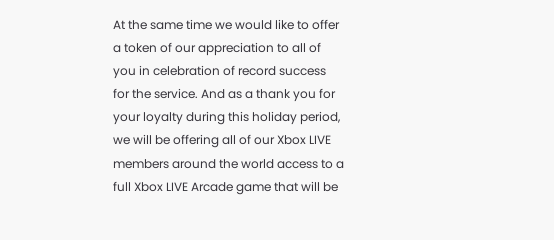At the same time we would like to offer a token of our appreciation to all of you in celebration of record success for the service. And as a thank you for your loyalty during this holiday period, we will be offering all of our Xbox LIVE members around the world access to a full Xbox LIVE Arcade game that will be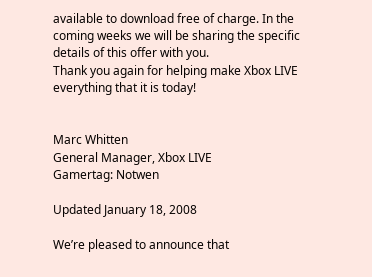available to download free of charge. In the coming weeks we will be sharing the specific details of this offer with you.
Thank you again for helping make Xbox LIVE everything that it is today!


Marc Whitten
General Manager, Xbox LIVE
Gamertag: Notwen

Updated January 18, 2008

We’re pleased to announce that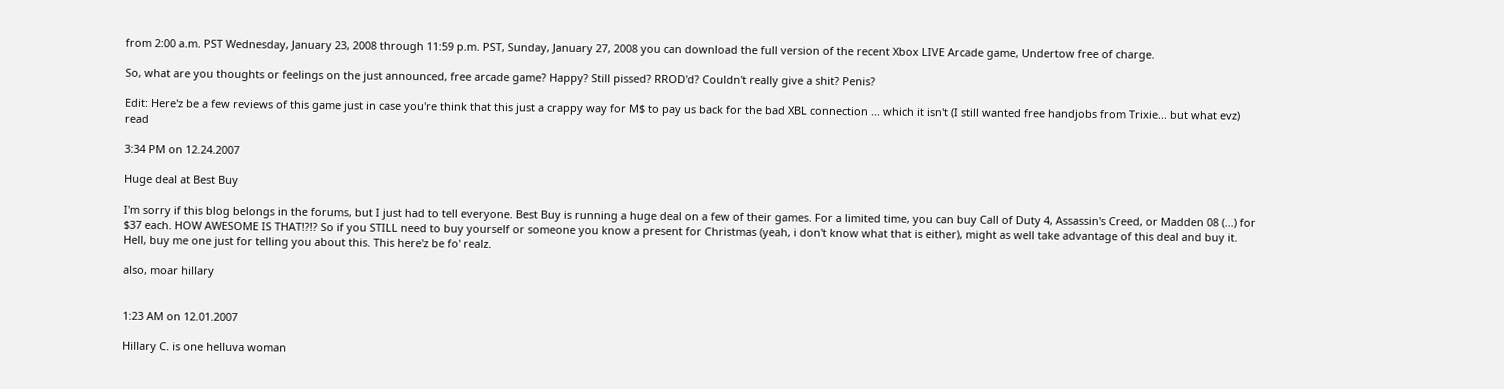from 2:00 a.m. PST Wednesday, January 23, 2008 through 11:59 p.m. PST, Sunday, January 27, 2008 you can download the full version of the recent Xbox LIVE Arcade game, Undertow free of charge.

So, what are you thoughts or feelings on the just announced, free arcade game? Happy? Still pissed? RROD'd? Couldn't really give a shit? Penis?

Edit: Here'z be a few reviews of this game just in case you're think that this just a crappy way for M$ to pay us back for the bad XBL connection ... which it isn't (I still wanted free handjobs from Trixie... but what evz)   read

3:34 PM on 12.24.2007

Huge deal at Best Buy

I'm sorry if this blog belongs in the forums, but I just had to tell everyone. Best Buy is running a huge deal on a few of their games. For a limited time, you can buy Call of Duty 4, Assassin's Creed, or Madden 08 (...) for $37 each. HOW AWESOME IS THAT!?!? So if you STILL need to buy yourself or someone you know a present for Christmas (yeah, i don't know what that is either), might as well take advantage of this deal and buy it. Hell, buy me one just for telling you about this. This here'z be fo' realz.

also, moar hillary


1:23 AM on 12.01.2007

Hillary C. is one helluva woman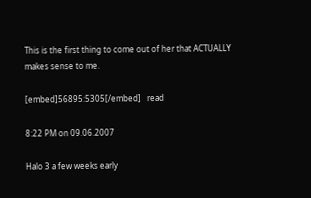This is the first thing to come out of her that ACTUALLY makes sense to me.

[embed]56895:5305[/embed]   read

8:22 PM on 09.06.2007

Halo 3 a few weeks early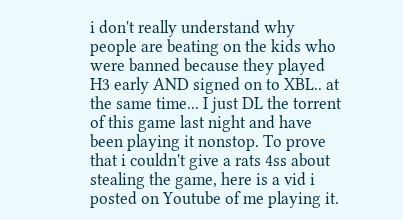i don't really understand why people are beating on the kids who were banned because they played H3 early AND signed on to XBL.. at the same time... I just DL the torrent of this game last night and have been playing it nonstop. To prove that i couldn't give a rats 4ss about stealing the game, here is a vid i posted on Youtube of me playing it.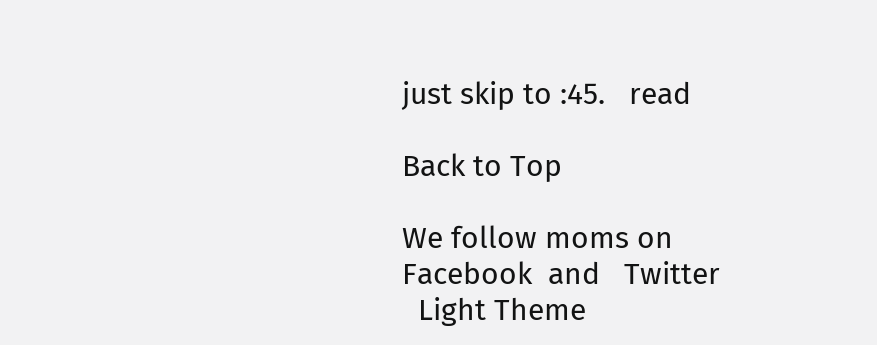just skip to :45.   read

Back to Top

We follow moms on   Facebook  and   Twitter
  Light Theme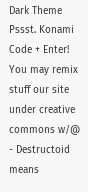Dark Theme
Pssst. Konami Code + Enter!
You may remix stuff our site under creative commons w/@
- Destructoid means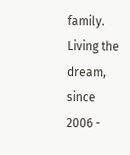family. Living the dream, since 2006 -